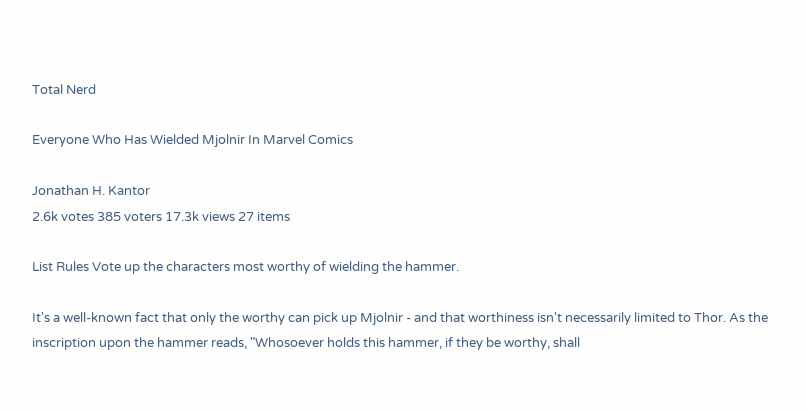Total Nerd

Everyone Who Has Wielded Mjolnir In Marvel Comics

Jonathan H. Kantor
2.6k votes 385 voters 17.3k views 27 items

List Rules Vote up the characters most worthy of wielding the hammer.

It's a well-known fact that only the worthy can pick up Mjolnir - and that worthiness isn't necessarily limited to Thor. As the inscription upon the hammer reads, "Whosoever holds this hammer, if they be worthy, shall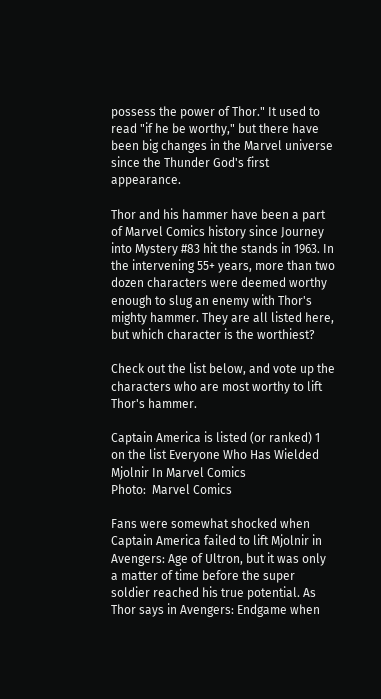possess the power of Thor." It used to read "if he be worthy," but there have been big changes in the Marvel universe since the Thunder God's first appearance.

Thor and his hammer have been a part of Marvel Comics history since Journey into Mystery #83 hit the stands in 1963. In the intervening 55+ years, more than two dozen characters were deemed worthy enough to slug an enemy with Thor's mighty hammer. They are all listed here, but which character is the worthiest?

Check out the list below, and vote up the characters who are most worthy to lift Thor's hammer.

Captain America is listed (or ranked) 1 on the list Everyone Who Has Wielded Mjolnir In Marvel Comics
Photo:  Marvel Comics

Fans were somewhat shocked when Captain America failed to lift Mjolnir in Avengers: Age of Ultron, but it was only a matter of time before the super soldier reached his true potential. As Thor says in Avengers: Endgame when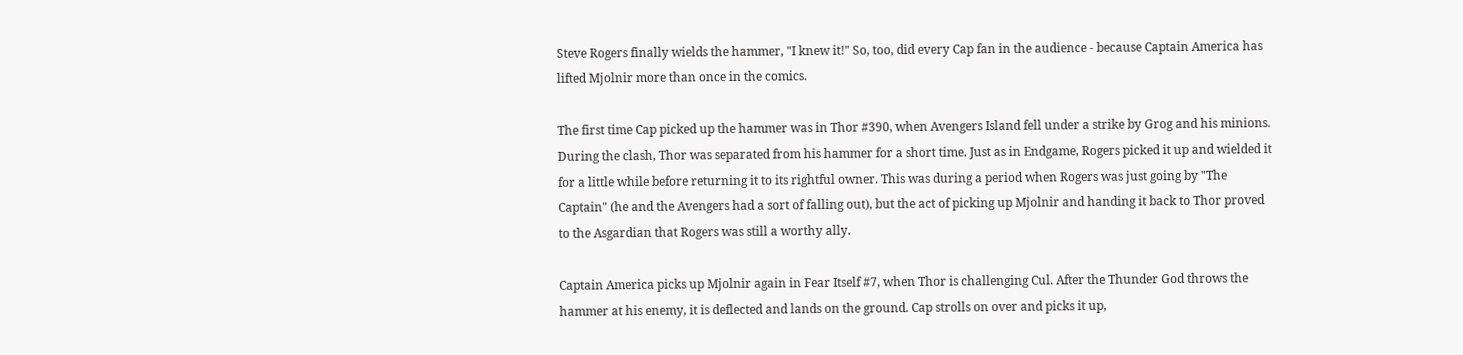Steve Rogers finally wields the hammer, "I knew it!" So, too, did every Cap fan in the audience - because Captain America has lifted Mjolnir more than once in the comics.

The first time Cap picked up the hammer was in Thor #390, when Avengers Island fell under a strike by Grog and his minions. During the clash, Thor was separated from his hammer for a short time. Just as in Endgame, Rogers picked it up and wielded it for a little while before returning it to its rightful owner. This was during a period when Rogers was just going by "The Captain" (he and the Avengers had a sort of falling out), but the act of picking up Mjolnir and handing it back to Thor proved to the Asgardian that Rogers was still a worthy ally.

Captain America picks up Mjolnir again in Fear Itself #7, when Thor is challenging Cul. After the Thunder God throws the hammer at his enemy, it is deflected and lands on the ground. Cap strolls on over and picks it up,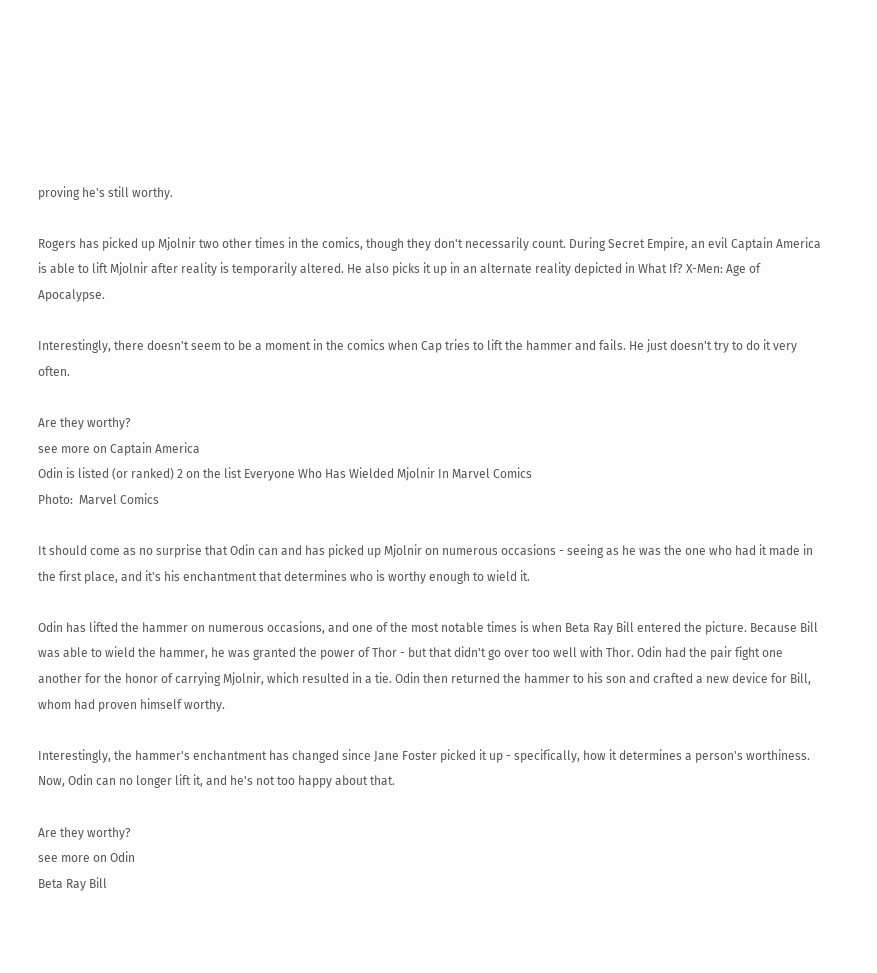proving he's still worthy.

Rogers has picked up Mjolnir two other times in the comics, though they don't necessarily count. During Secret Empire, an evil Captain America is able to lift Mjolnir after reality is temporarily altered. He also picks it up in an alternate reality depicted in What If? X-Men: Age of Apocalypse.

Interestingly, there doesn't seem to be a moment in the comics when Cap tries to lift the hammer and fails. He just doesn't try to do it very often.

Are they worthy?
see more on Captain America
Odin is listed (or ranked) 2 on the list Everyone Who Has Wielded Mjolnir In Marvel Comics
Photo:  Marvel Comics

It should come as no surprise that Odin can and has picked up Mjolnir on numerous occasions - seeing as he was the one who had it made in the first place, and it's his enchantment that determines who is worthy enough to wield it.

Odin has lifted the hammer on numerous occasions, and one of the most notable times is when Beta Ray Bill entered the picture. Because Bill was able to wield the hammer, he was granted the power of Thor - but that didn't go over too well with Thor. Odin had the pair fight one another for the honor of carrying Mjolnir, which resulted in a tie. Odin then returned the hammer to his son and crafted a new device for Bill, whom had proven himself worthy.

Interestingly, the hammer's enchantment has changed since Jane Foster picked it up - specifically, how it determines a person's worthiness. Now, Odin can no longer lift it, and he's not too happy about that.

Are they worthy?
see more on Odin
Beta Ray Bill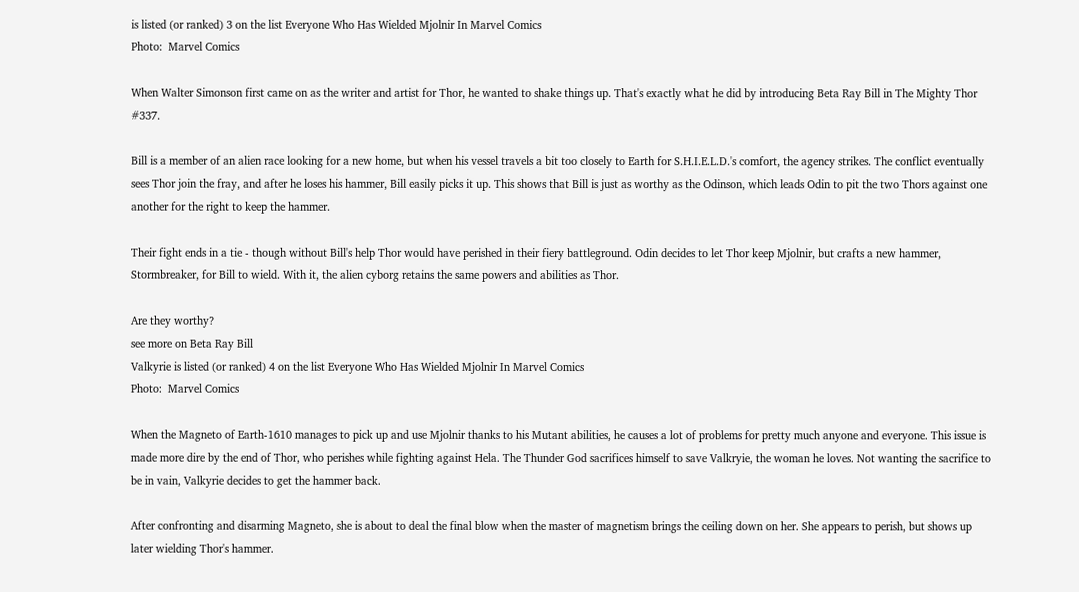is listed (or ranked) 3 on the list Everyone Who Has Wielded Mjolnir In Marvel Comics
Photo:  Marvel Comics

When Walter Simonson first came on as the writer and artist for Thor, he wanted to shake things up. That's exactly what he did by introducing Beta Ray Bill in The Mighty Thor #337.

Bill is a member of an alien race looking for a new home, but when his vessel travels a bit too closely to Earth for S.H.I.E.L.D.'s comfort, the agency strikes. The conflict eventually sees Thor join the fray, and after he loses his hammer, Bill easily picks it up. This shows that Bill is just as worthy as the Odinson, which leads Odin to pit the two Thors against one another for the right to keep the hammer.

Their fight ends in a tie - though without Bill's help Thor would have perished in their fiery battleground. Odin decides to let Thor keep Mjolnir, but crafts a new hammer, Stormbreaker, for Bill to wield. With it, the alien cyborg retains the same powers and abilities as Thor.

Are they worthy?
see more on Beta Ray Bill
Valkyrie is listed (or ranked) 4 on the list Everyone Who Has Wielded Mjolnir In Marvel Comics
Photo:  Marvel Comics

When the Magneto of Earth-1610 manages to pick up and use Mjolnir thanks to his Mutant abilities, he causes a lot of problems for pretty much anyone and everyone. This issue is made more dire by the end of Thor, who perishes while fighting against Hela. The Thunder God sacrifices himself to save Valkryie, the woman he loves. Not wanting the sacrifice to be in vain, Valkyrie decides to get the hammer back.

After confronting and disarming Magneto, she is about to deal the final blow when the master of magnetism brings the ceiling down on her. She appears to perish, but shows up later wielding Thor's hammer.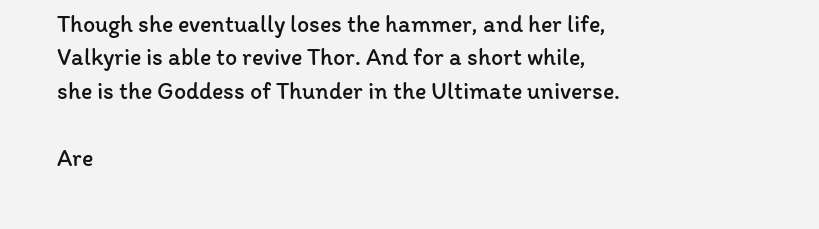Though she eventually loses the hammer, and her life, Valkyrie is able to revive Thor. And for a short while, she is the Goddess of Thunder in the Ultimate universe.

Are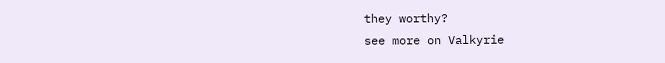they worthy?
see more on Valkyrie